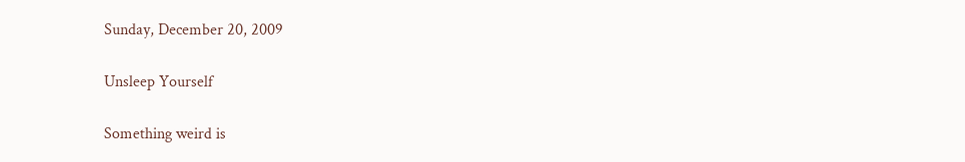Sunday, December 20, 2009

Unsleep Yourself

Something weird is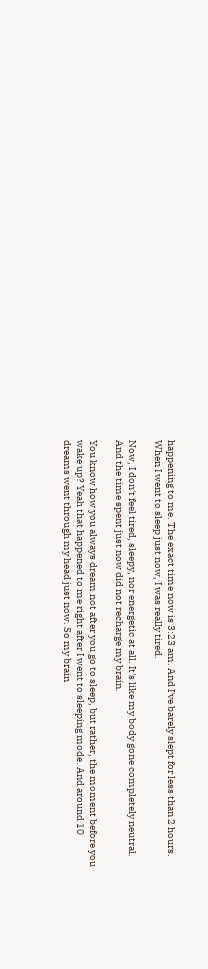happening to me. The exact time now is 3:23 am. And I've barely slept for less than 2 hours. When I went to sleep just now, I was really tired.

Now, I don't feel tired, sleepy, nor energetic at all. It's like my body gone completely neutral. And the time spent just now did not recharge my brain.

You know how you always dream not after you go to sleep, but rather, the moment before you wake up? Yeah that happened to me right after I went to sleeping mode. And around 10 dreams went through my head just now. So my brain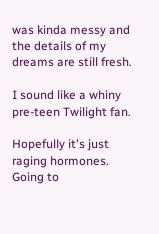was kinda messy and the details of my dreams are still fresh.

I sound like a whiny pre-teen Twilight fan.

Hopefully it's just raging hormones. Going to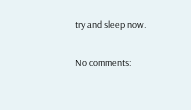try and sleep now.

No comments: